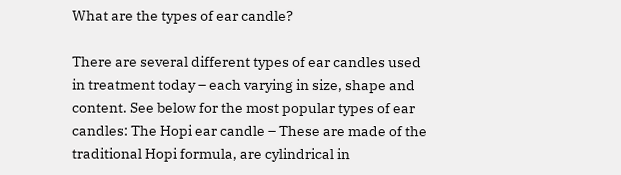What are the types of ear candle?

There are several different types of ear candles used in treatment today – each varying in size, shape and content. See below for the most popular types of ear candles: The Hopi ear candle – These are made of the traditional Hopi formula, are cylindrical in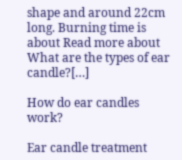shape and around 22cm long. Burning time is about Read more about What are the types of ear candle?[…]

How do ear candles work?

Ear candle treatment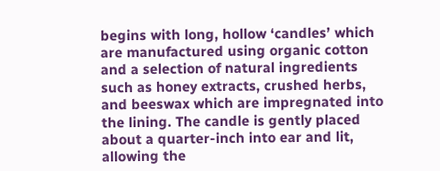begins with long, hollow ‘candles’ which are manufactured using organic cotton and a selection of natural ingredients such as honey extracts, crushed herbs, and beeswax which are impregnated into the lining. The candle is gently placed about a quarter-inch into ear and lit, allowing the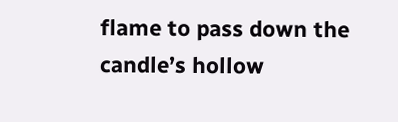flame to pass down the candle’s hollow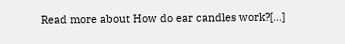Read more about How do ear candles work?[…]